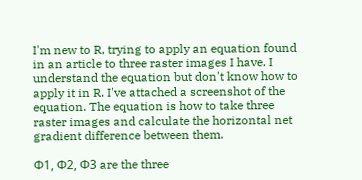I'm new to R, trying to apply an equation found in an article to three raster images I have. I understand the equation but don't know how to apply it in R. I've attached a screenshot of the equation. The equation is how to take three raster images and calculate the horizontal net gradient difference between them.

Φ1, Φ2, Φ3 are the three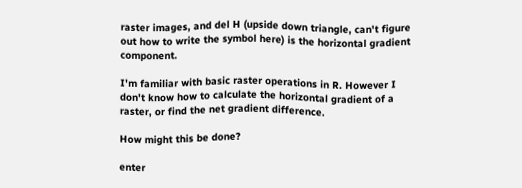raster images, and del H (upside down triangle, can't figure out how to write the symbol here) is the horizontal gradient component.

I'm familiar with basic raster operations in R. However I don't know how to calculate the horizontal gradient of a raster, or find the net gradient difference.

How might this be done?

enter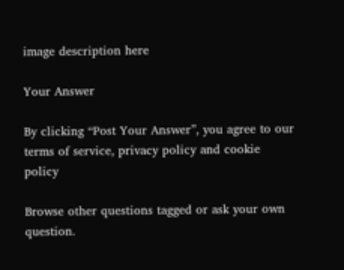image description here

Your Answer

By clicking “Post Your Answer”, you agree to our terms of service, privacy policy and cookie policy

Browse other questions tagged or ask your own question.